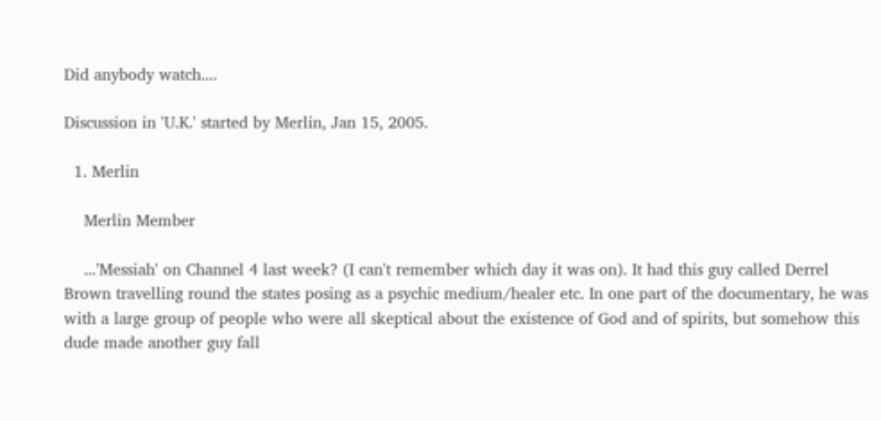Did anybody watch....

Discussion in 'U.K.' started by Merlin, Jan 15, 2005.

  1. Merlin

    Merlin Member

    ...'Messiah' on Channel 4 last week? (I can't remember which day it was on). It had this guy called Derrel Brown travelling round the states posing as a psychic medium/healer etc. In one part of the documentary, he was with a large group of people who were all skeptical about the existence of God and of spirits, but somehow this dude made another guy fall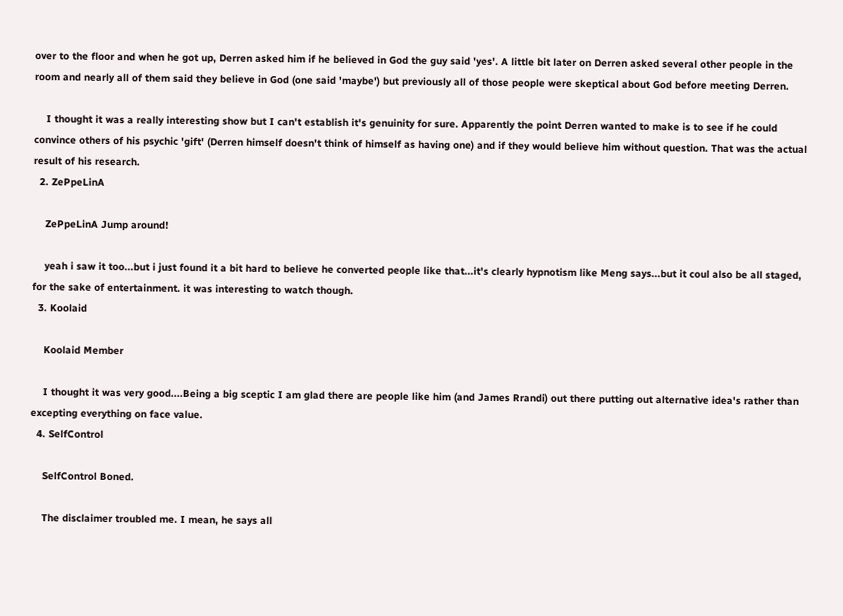over to the floor and when he got up, Derren asked him if he believed in God the guy said 'yes'. A little bit later on Derren asked several other people in the room and nearly all of them said they believe in God (one said 'maybe') but previously all of those people were skeptical about God before meeting Derren.

    I thought it was a really interesting show but I can't establish it's genuinity for sure. Apparently the point Derren wanted to make is to see if he could convince others of his psychic 'gift' (Derren himself doesn't think of himself as having one) and if they would believe him without question. That was the actual result of his research.
  2. ZePpeLinA

    ZePpeLinA Jump around!

    yeah i saw it too...but i just found it a bit hard to believe he converted people like that...it's clearly hypnotism like Meng says...but it coul also be all staged, for the sake of entertainment. it was interesting to watch though.
  3. Koolaid

    Koolaid Member

    I thought it was very good....Being a big sceptic I am glad there are people like him (and James Rrandi) out there putting out alternative idea's rather than excepting everything on face value.
  4. SelfControl

    SelfControl Boned.

    The disclaimer troubled me. I mean, he says all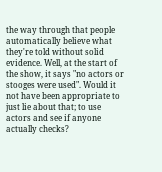the way through that people automatically believe what they're told without solid evidence. Well, at the start of the show, it says "no actors or stooges were used". Would it not have been appropriate to just lie about that; to use actors and see if anyone actually checks?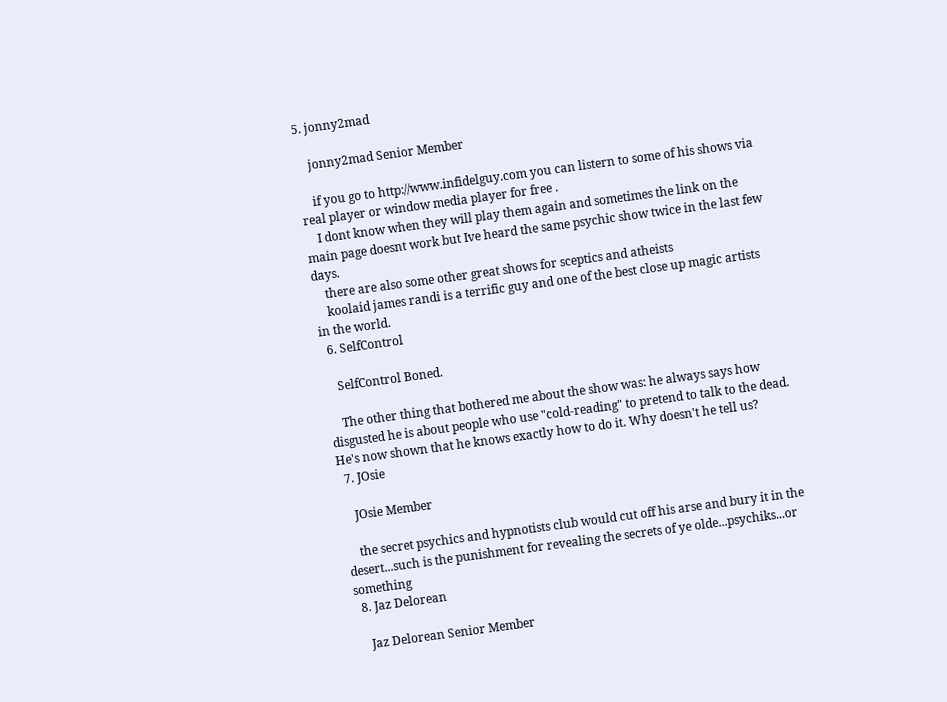5. jonny2mad

    jonny2mad Senior Member

    if you go to http://www.infidelguy.com you can listern to some of his shows via real player or window media player for free .
    I dont know when they will play them again and sometimes the link on the main page doesnt work but Ive heard the same psychic show twice in the last few days.
    there are also some other great shows for sceptics and atheists
    koolaid james randi is a terrific guy and one of the best close up magic artists in the world.
  6. SelfControl

    SelfControl Boned.

    The other thing that bothered me about the show was: he always says how disgusted he is about people who use "cold-reading" to pretend to talk to the dead. He's now shown that he knows exactly how to do it. Why doesn't he tell us?
  7. JOsie

    JOsie Member

    the secret psychics and hypnotists club would cut off his arse and bury it in the desert...such is the punishment for revealing the secrets of ye olde...psychiks...or something
  8. Jaz Delorean

    Jaz Delorean Senior Member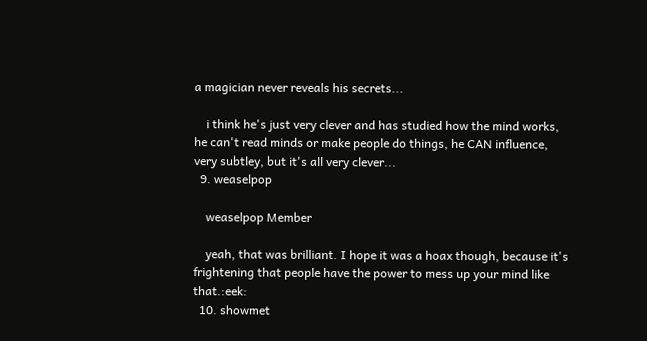a magician never reveals his secrets...

    i think he's just very clever and has studied how the mind works, he can't read minds or make people do things, he CAN influence, very subtley, but it's all very clever...
  9. weaselpop

    weaselpop Member

    yeah, that was brilliant. I hope it was a hoax though, because it's frightening that people have the power to mess up your mind like that.:eek:
  10. showmet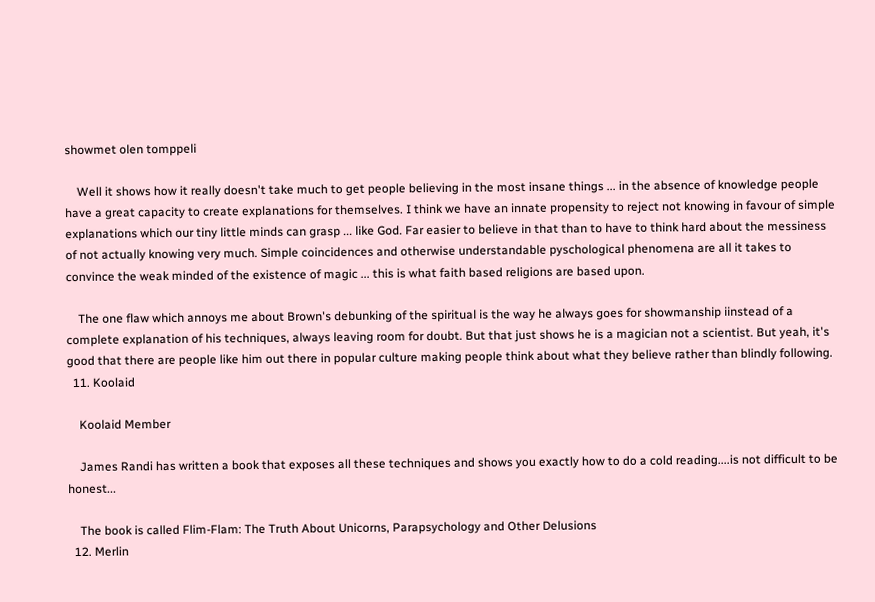showmet olen tomppeli

    Well it shows how it really doesn't take much to get people believing in the most insane things ... in the absence of knowledge people have a great capacity to create explanations for themselves. I think we have an innate propensity to reject not knowing in favour of simple explanations which our tiny little minds can grasp ... like God. Far easier to believe in that than to have to think hard about the messiness of not actually knowing very much. Simple coincidences and otherwise understandable pyschological phenomena are all it takes to convince the weak minded of the existence of magic ... this is what faith based religions are based upon.

    The one flaw which annoys me about Brown's debunking of the spiritual is the way he always goes for showmanship iinstead of a complete explanation of his techniques, always leaving room for doubt. But that just shows he is a magician not a scientist. But yeah, it's good that there are people like him out there in popular culture making people think about what they believe rather than blindly following.
  11. Koolaid

    Koolaid Member

    James Randi has written a book that exposes all these techniques and shows you exactly how to do a cold reading....is not difficult to be honest...

    The book is called Flim-Flam: The Truth About Unicorns, Parapsychology and Other Delusions
  12. Merlin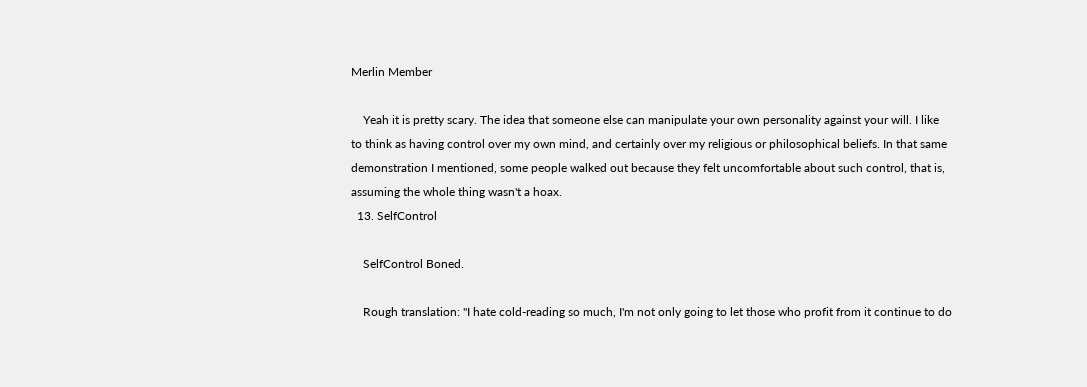Merlin Member

    Yeah it is pretty scary. The idea that someone else can manipulate your own personality against your will. I like to think as having control over my own mind, and certainly over my religious or philosophical beliefs. In that same demonstration I mentioned, some people walked out because they felt uncomfortable about such control, that is, assuming the whole thing wasn't a hoax.
  13. SelfControl

    SelfControl Boned.

    Rough translation: "I hate cold-reading so much, I'm not only going to let those who profit from it continue to do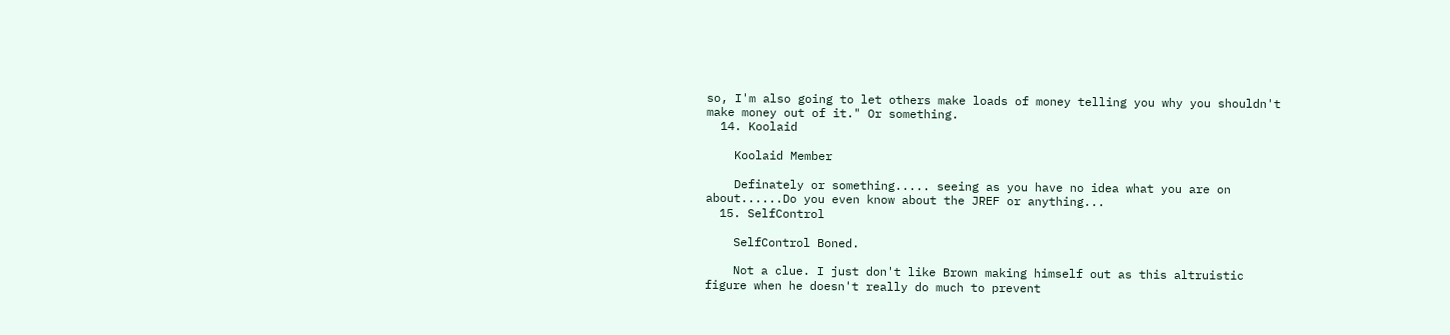so, I'm also going to let others make loads of money telling you why you shouldn't make money out of it." Or something.
  14. Koolaid

    Koolaid Member

    Definately or something..... seeing as you have no idea what you are on about......Do you even know about the JREF or anything...
  15. SelfControl

    SelfControl Boned.

    Not a clue. I just don't like Brown making himself out as this altruistic figure when he doesn't really do much to prevent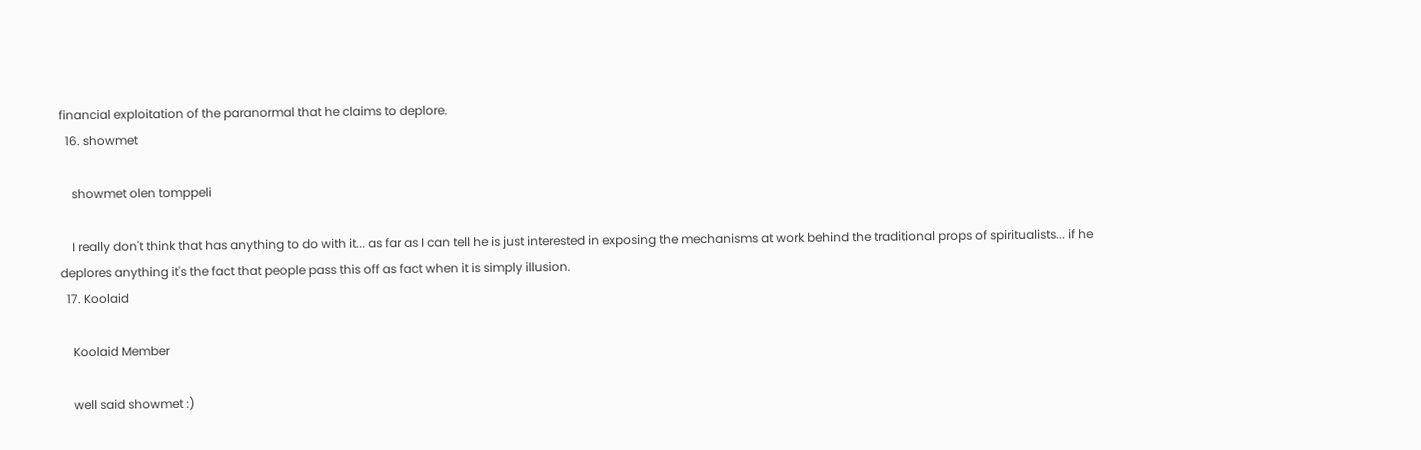financial exploitation of the paranormal that he claims to deplore.
  16. showmet

    showmet olen tomppeli

    I really don't think that has anything to do with it... as far as I can tell he is just interested in exposing the mechanisms at work behind the traditional props of spiritualists... if he deplores anything it's the fact that people pass this off as fact when it is simply illusion.
  17. Koolaid

    Koolaid Member

    well said showmet :)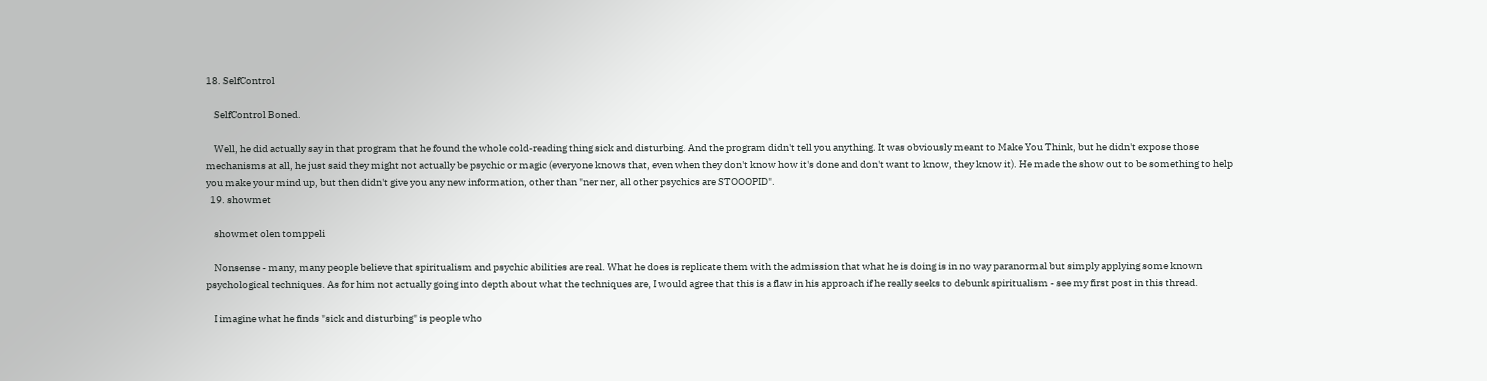18. SelfControl

    SelfControl Boned.

    Well, he did actually say in that program that he found the whole cold-reading thing sick and disturbing. And the program didn't tell you anything. It was obviously meant to Make You Think, but he didn't expose those mechanisms at all, he just said they might not actually be psychic or magic (everyone knows that, even when they don't know how it's done and don't want to know, they know it). He made the show out to be something to help you make your mind up, but then didn't give you any new information, other than "ner ner, all other psychics are STOOOPID".
  19. showmet

    showmet olen tomppeli

    Nonsense - many, many people believe that spiritualism and psychic abilities are real. What he does is replicate them with the admission that what he is doing is in no way paranormal but simply applying some known psychological techniques. As for him not actually going into depth about what the techniques are, I would agree that this is a flaw in his approach if he really seeks to debunk spiritualism - see my first post in this thread.

    I imagine what he finds "sick and disturbing" is people who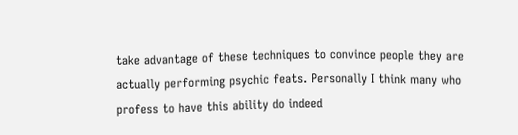take advantage of these techniques to convince people they are actually performing psychic feats. Personally I think many who profess to have this ability do indeed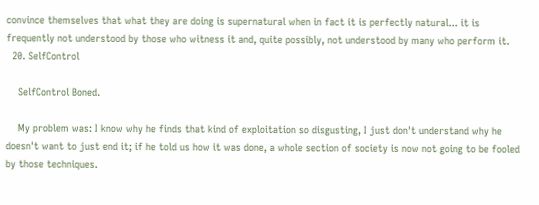convince themselves that what they are doing is supernatural when in fact it is perfectly natural... it is frequently not understood by those who witness it and, quite possibly, not understood by many who perform it.
  20. SelfControl

    SelfControl Boned.

    My problem was: I know why he finds that kind of exploitation so disgusting, I just don't understand why he doesn't want to just end it; if he told us how it was done, a whole section of society is now not going to be fooled by those techniques.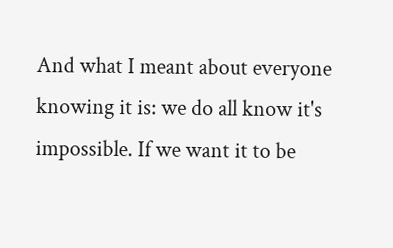And what I meant about everyone knowing it is: we do all know it's impossible. If we want it to be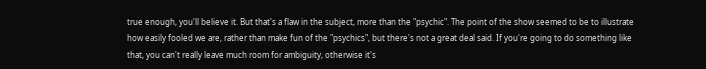true enough, you'll believe it. But that's a flaw in the subject, more than the "psychic". The point of the show seemed to be to illustrate how easily fooled we are, rather than make fun of the "psychics", but there's not a great deal said. If you're going to do something like that, you can't really leave much room for ambiguity, otherwise it's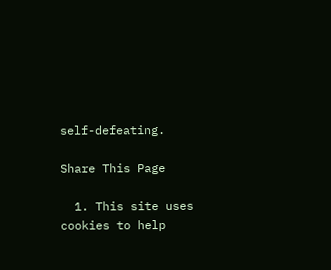self-defeating.

Share This Page

  1. This site uses cookies to help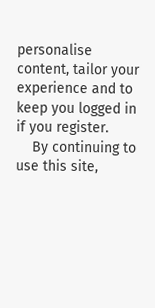personalise content, tailor your experience and to keep you logged in if you register.
    By continuing to use this site,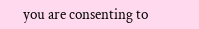you are consenting to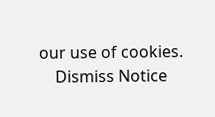our use of cookies.
    Dismiss Notice